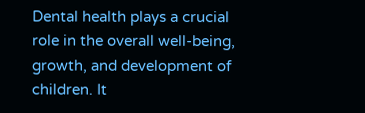Dental health plays a crucial role in the overall well-being, growth, and development of children. It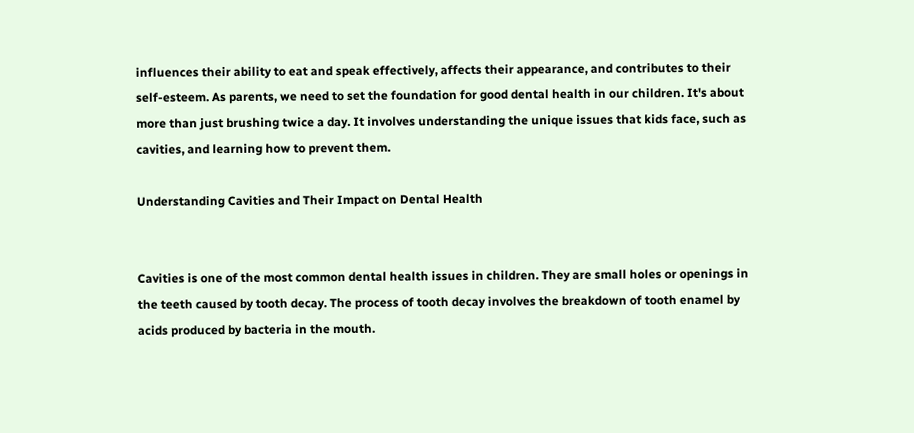influences their ability to eat and speak effectively, affects their appearance, and contributes to their self-esteem. As parents, we need to set the foundation for good dental health in our children. It's about more than just brushing twice a day. It involves understanding the unique issues that kids face, such as cavities, and learning how to prevent them.

Understanding Cavities and Their Impact on Dental Health


Cavities is one of the most common dental health issues in children. They are small holes or openings in the teeth caused by tooth decay. The process of tooth decay involves the breakdown of tooth enamel by acids produced by bacteria in the mouth.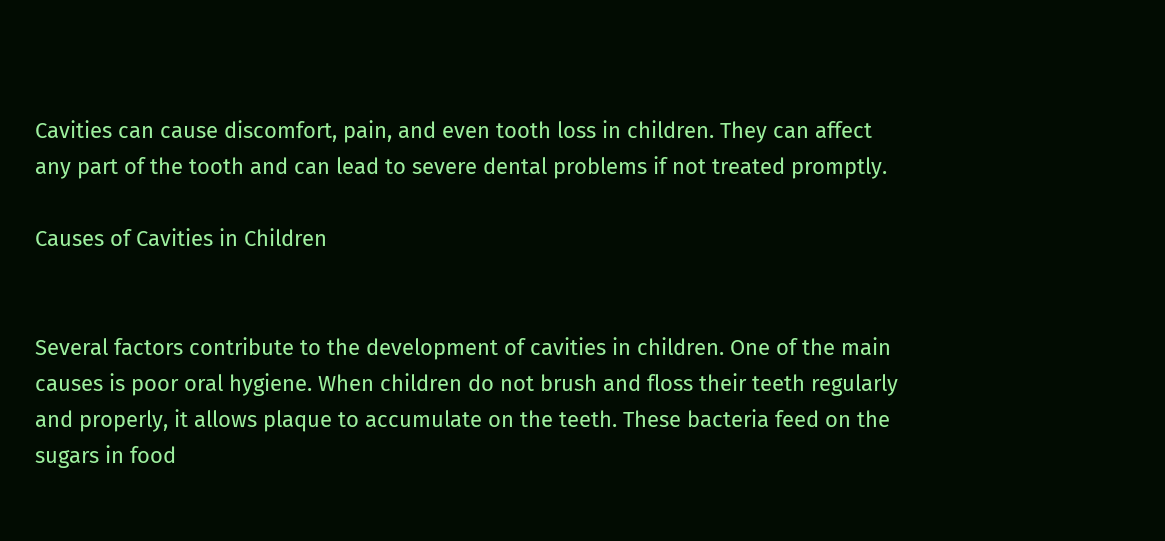Cavities can cause discomfort, pain, and even tooth loss in children. They can affect any part of the tooth and can lead to severe dental problems if not treated promptly.

Causes of Cavities in Children


Several factors contribute to the development of cavities in children. One of the main causes is poor oral hygiene. When children do not brush and floss their teeth regularly and properly, it allows plaque to accumulate on the teeth. These bacteria feed on the sugars in food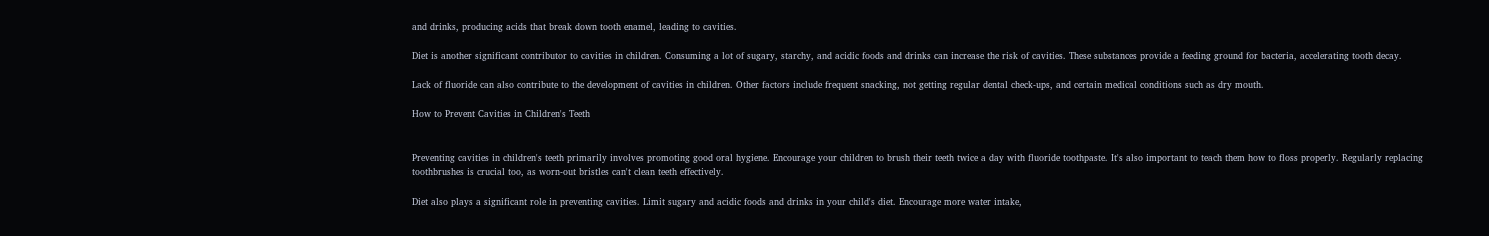and drinks, producing acids that break down tooth enamel, leading to cavities.

Diet is another significant contributor to cavities in children. Consuming a lot of sugary, starchy, and acidic foods and drinks can increase the risk of cavities. These substances provide a feeding ground for bacteria, accelerating tooth decay.

Lack of fluoride can also contribute to the development of cavities in children. Other factors include frequent snacking, not getting regular dental check-ups, and certain medical conditions such as dry mouth.

How to Prevent Cavities in Children's Teeth


Preventing cavities in children's teeth primarily involves promoting good oral hygiene. Encourage your children to brush their teeth twice a day with fluoride toothpaste. It's also important to teach them how to floss properly. Regularly replacing toothbrushes is crucial too, as worn-out bristles can't clean teeth effectively.

Diet also plays a significant role in preventing cavities. Limit sugary and acidic foods and drinks in your child's diet. Encourage more water intake,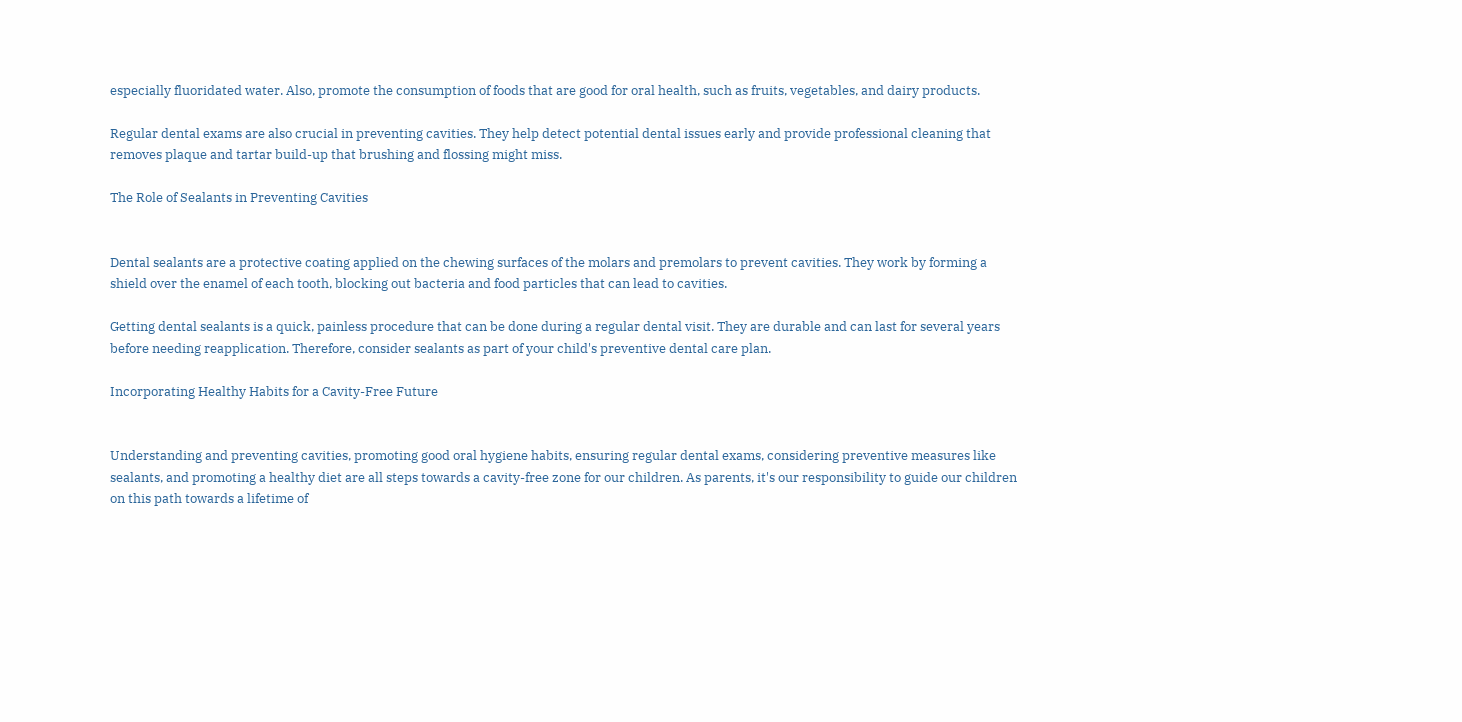especially fluoridated water. Also, promote the consumption of foods that are good for oral health, such as fruits, vegetables, and dairy products.

Regular dental exams are also crucial in preventing cavities. They help detect potential dental issues early and provide professional cleaning that removes plaque and tartar build-up that brushing and flossing might miss.

The Role of Sealants in Preventing Cavities


Dental sealants are a protective coating applied on the chewing surfaces of the molars and premolars to prevent cavities. They work by forming a shield over the enamel of each tooth, blocking out bacteria and food particles that can lead to cavities.

Getting dental sealants is a quick, painless procedure that can be done during a regular dental visit. They are durable and can last for several years before needing reapplication. Therefore, consider sealants as part of your child's preventive dental care plan.

Incorporating Healthy Habits for a Cavity-Free Future


Understanding and preventing cavities, promoting good oral hygiene habits, ensuring regular dental exams, considering preventive measures like sealants, and promoting a healthy diet are all steps towards a cavity-free zone for our children. As parents, it's our responsibility to guide our children on this path towards a lifetime of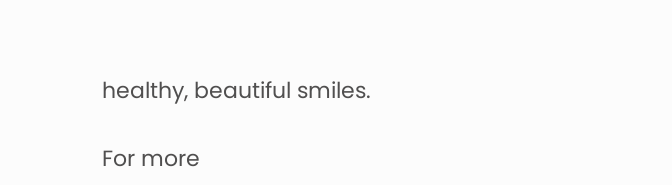healthy, beautiful smiles.

For more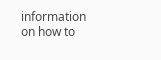information on how to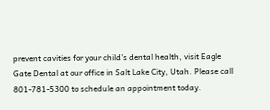prevent cavities for your child’s dental health, visit Eagle Gate Dental at our office in Salt Lake City, Utah. Please call 801-781-5300 to schedule an appointment today.